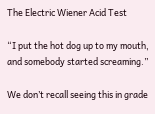The Electric Wiener Acid Test

“I put the hot dog up to my mouth, and somebody started screaming.”

We don’t recall seeing this in grade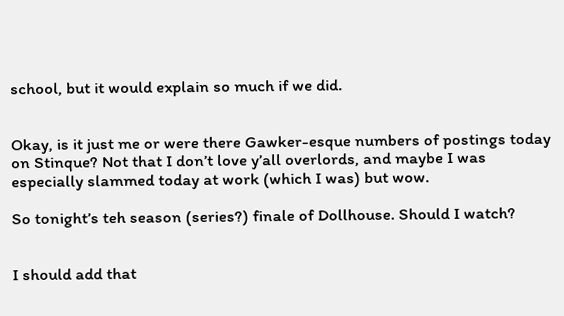school, but it would explain so much if we did.


Okay, is it just me or were there Gawker-esque numbers of postings today on Stinque? Not that I don’t love y’all overlords, and maybe I was especially slammed today at work (which I was) but wow.

So tonight’s teh season (series?) finale of Dollhouse. Should I watch?


I should add that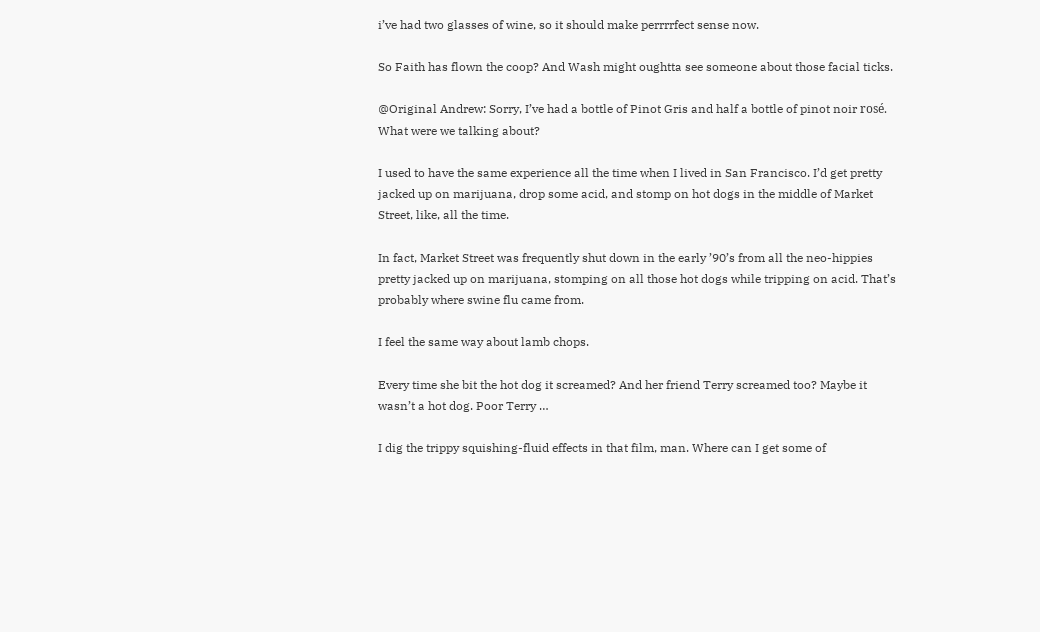i’ve had two glasses of wine, so it should make perrrrfect sense now.

So Faith has flown the coop? And Wash might oughtta see someone about those facial ticks.

@Original Andrew: Sorry, I’ve had a bottle of Pinot Gris and half a bottle of pinot noir rosé. What were we talking about?

I used to have the same experience all the time when I lived in San Francisco. I’d get pretty jacked up on marijuana, drop some acid, and stomp on hot dogs in the middle of Market Street, like, all the time.

In fact, Market Street was frequently shut down in the early ’90’s from all the neo-hippies pretty jacked up on marijuana, stomping on all those hot dogs while tripping on acid. That’s probably where swine flu came from.

I feel the same way about lamb chops.

Every time she bit the hot dog it screamed? And her friend Terry screamed too? Maybe it wasn’t a hot dog. Poor Terry …

I dig the trippy squishing-fluid effects in that film, man. Where can I get some of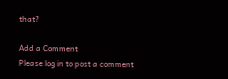that?

Add a Comment
Please log in to post a comment